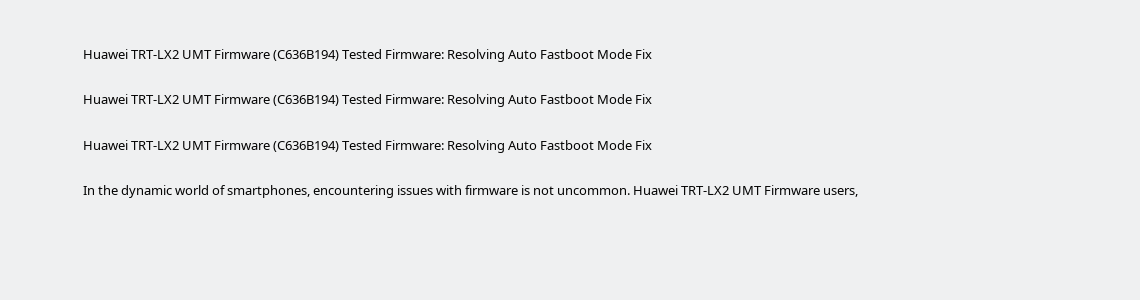Huawei TRT-LX2 UMT Firmware (C636B194) Tested Firmware: Resolving Auto Fastboot Mode Fix

Huawei TRT-LX2 UMT Firmware (C636B194) Tested Firmware: Resolving Auto Fastboot Mode Fix

Huawei TRT-LX2 UMT Firmware (C636B194) Tested Firmware: Resolving Auto Fastboot Mode Fix

In the dynamic world of smartphones, encountering issues with firmware is not uncommon. Huawei TRT-LX2 UMT Firmware users,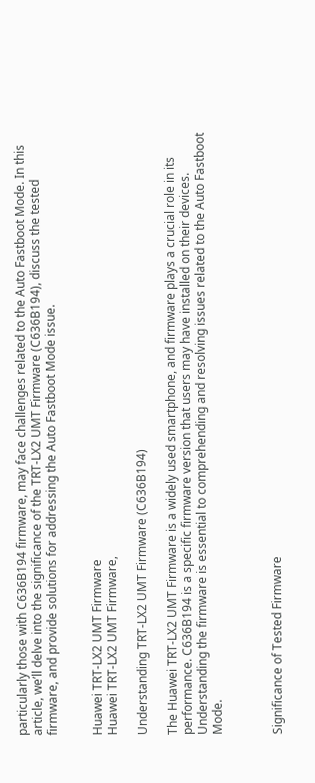particularly those with C636B194 firmware, may face challenges related to the Auto Fastboot Mode. In this article, we’ll delve into the significance of the TRT-LX2 UMT Firmware (C636B194), discuss the tested firmware, and provide solutions for addressing the Auto Fastboot Mode issue.


Huawei TRT-LX2 UMT Firmware
Huawei TRT-LX2 UMT Firmware,

Understanding TRT-LX2 UMT Firmware (C636B194)

The Huawei TRT-LX2 UMT Firmware is a widely used smartphone, and firmware plays a crucial role in its performance. C636B194 is a specific firmware version that users may have installed on their devices. Understanding the firmware is essential to comprehending and resolving issues related to the Auto Fastboot Mode.



Significance of Tested Firmware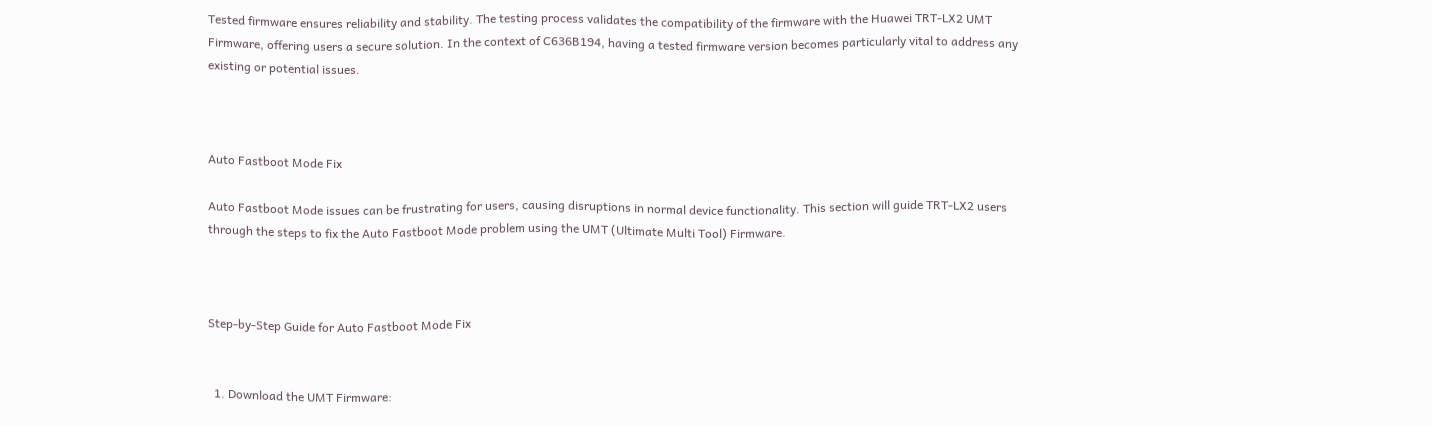Tested firmware ensures reliability and stability. The testing process validates the compatibility of the firmware with the Huawei TRT-LX2 UMT Firmware, offering users a secure solution. In the context of C636B194, having a tested firmware version becomes particularly vital to address any existing or potential issues.



Auto Fastboot Mode Fix

Auto Fastboot Mode issues can be frustrating for users, causing disruptions in normal device functionality. This section will guide TRT-LX2 users through the steps to fix the Auto Fastboot Mode problem using the UMT (Ultimate Multi Tool) Firmware.



Step-by-Step Guide for Auto Fastboot Mode Fix


  1. Download the UMT Firmware: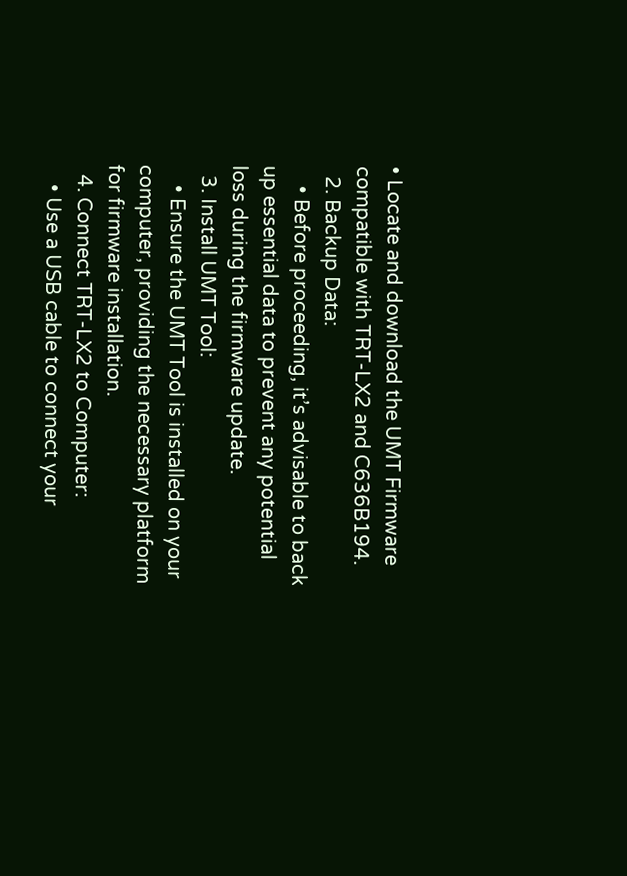• Locate and download the UMT Firmware compatible with TRT-LX2 and C636B194.
  2. Backup Data:
    • Before proceeding, it’s advisable to back up essential data to prevent any potential loss during the firmware update.
  3. Install UMT Tool:
    • Ensure the UMT Tool is installed on your computer, providing the necessary platform for firmware installation.
  4. Connect TRT-LX2 to Computer:
    • Use a USB cable to connect your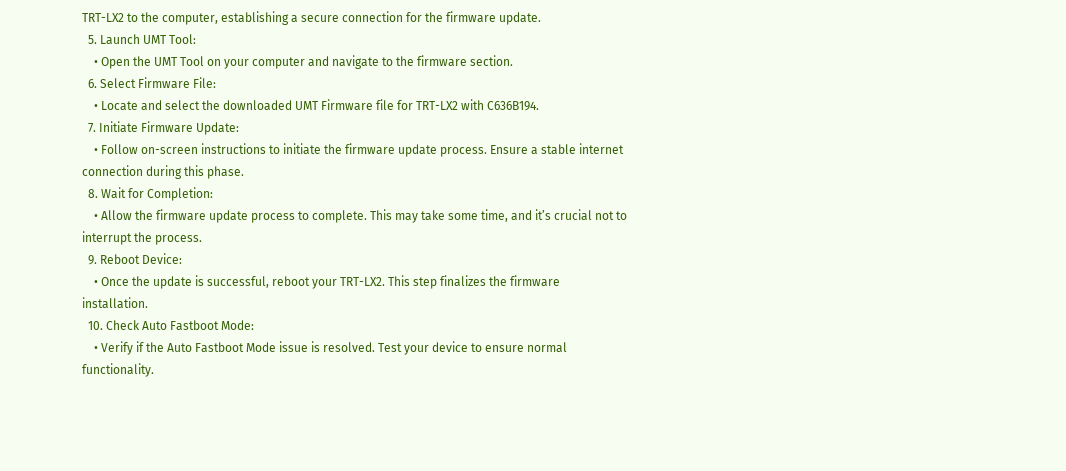TRT-LX2 to the computer, establishing a secure connection for the firmware update.
  5. Launch UMT Tool:
    • Open the UMT Tool on your computer and navigate to the firmware section.
  6. Select Firmware File:
    • Locate and select the downloaded UMT Firmware file for TRT-LX2 with C636B194.
  7. Initiate Firmware Update:
    • Follow on-screen instructions to initiate the firmware update process. Ensure a stable internet connection during this phase.
  8. Wait for Completion:
    • Allow the firmware update process to complete. This may take some time, and it’s crucial not to interrupt the process.
  9. Reboot Device:
    • Once the update is successful, reboot your TRT-LX2. This step finalizes the firmware installation.
  10. Check Auto Fastboot Mode:
    • Verify if the Auto Fastboot Mode issue is resolved. Test your device to ensure normal functionality.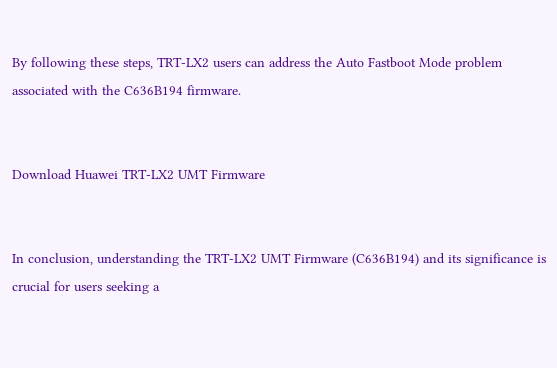By following these steps, TRT-LX2 users can address the Auto Fastboot Mode problem associated with the C636B194 firmware.


Download Huawei TRT-LX2 UMT Firmware


In conclusion, understanding the TRT-LX2 UMT Firmware (C636B194) and its significance is crucial for users seeking a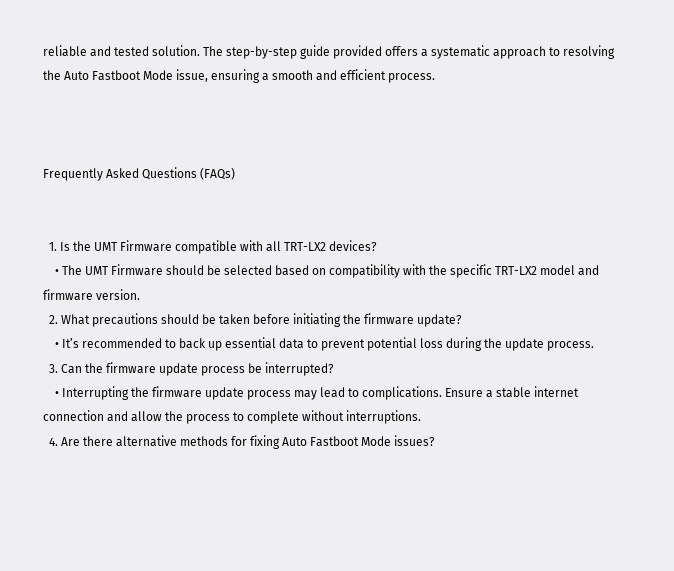reliable and tested solution. The step-by-step guide provided offers a systematic approach to resolving the Auto Fastboot Mode issue, ensuring a smooth and efficient process.



Frequently Asked Questions (FAQs)


  1. Is the UMT Firmware compatible with all TRT-LX2 devices?
    • The UMT Firmware should be selected based on compatibility with the specific TRT-LX2 model and firmware version.
  2. What precautions should be taken before initiating the firmware update?
    • It’s recommended to back up essential data to prevent potential loss during the update process.
  3. Can the firmware update process be interrupted?
    • Interrupting the firmware update process may lead to complications. Ensure a stable internet connection and allow the process to complete without interruptions.
  4. Are there alternative methods for fixing Auto Fastboot Mode issues?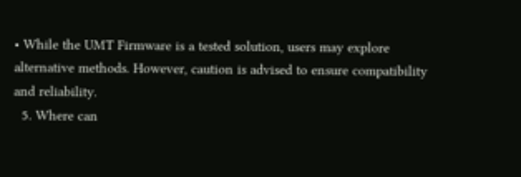• While the UMT Firmware is a tested solution, users may explore alternative methods. However, caution is advised to ensure compatibility and reliability.
  5. Where can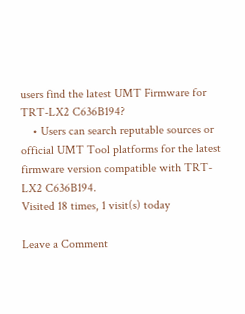users find the latest UMT Firmware for TRT-LX2 C636B194?
    • Users can search reputable sources or official UMT Tool platforms for the latest firmware version compatible with TRT-LX2 C636B194.
Visited 18 times, 1 visit(s) today

Leave a Comment